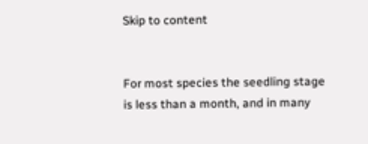Skip to content


For most species the seedling stage is less than a month, and in many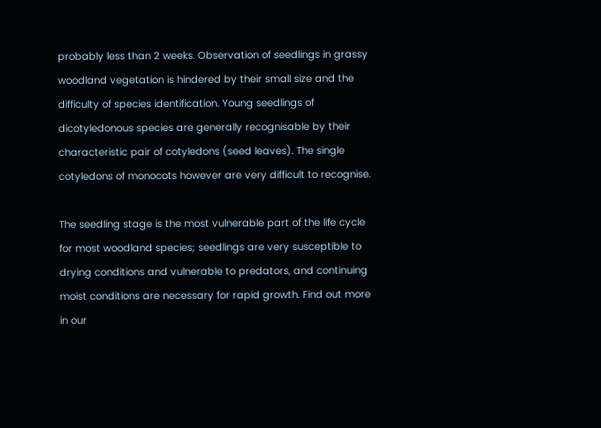probably less than 2 weeks. Observation of seedlings in grassy woodland vegetation is hindered by their small size and the difficulty of species identification. Young seedlings of dicotyledonous species are generally recognisable by their characteristic pair of cotyledons (seed leaves). The single cotyledons of monocots however are very difficult to recognise.

The seedling stage is the most vulnerable part of the life cycle for most woodland species; seedlings are very susceptible to drying conditions and vulnerable to predators, and continuing moist conditions are necessary for rapid growth. Find out more in our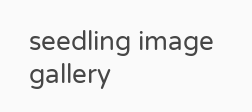seedling image gallery